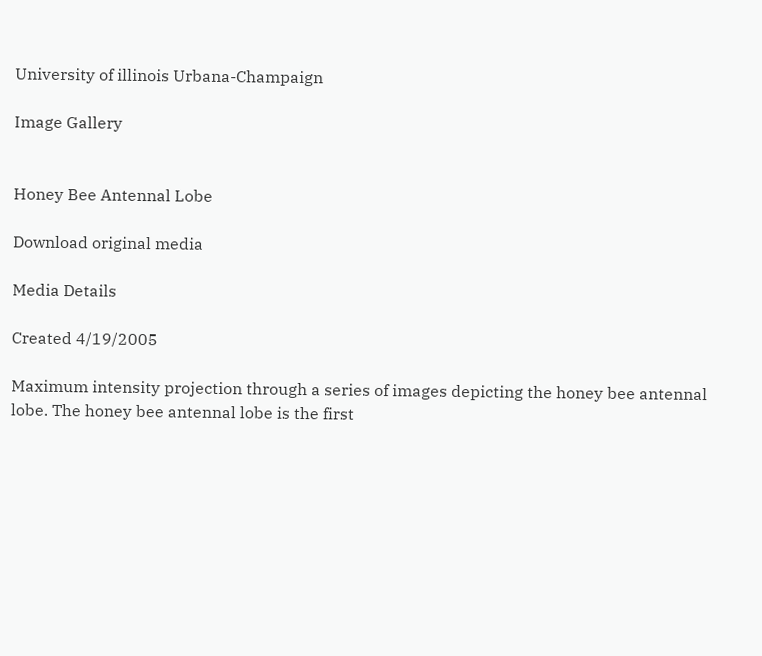University of illinois Urbana-Champaign

Image Gallery


Honey Bee Antennal Lobe

Download original media

Media Details

Created 4/19/2005

Maximum intensity projection through a series of images depicting the honey bee antennal lobe. The honey bee antennal lobe is the first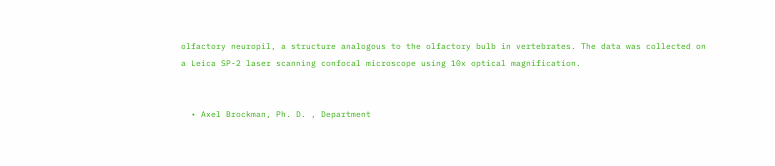olfactory neuropil, a structure analogous to the olfactory bulb in vertebrates. The data was collected on a Leica SP-2 laser scanning confocal microscope using 10x optical magnification.


  • Axel Brockman, Ph. D. , Department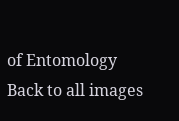of Entomology
Back to all images